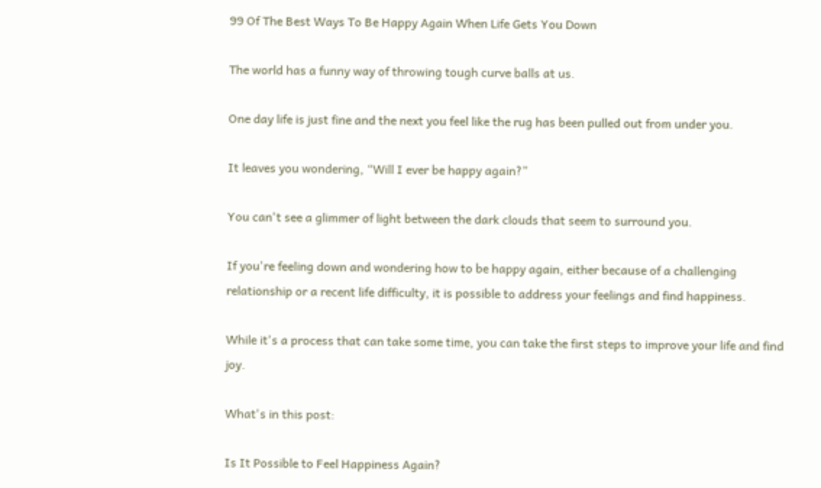99 Of The Best Ways To Be Happy Again When Life Gets You Down

The world has a funny way of throwing tough curve balls at us.

One day life is just fine and the next you feel like the rug has been pulled out from under you.

It leaves you wondering, “Will I ever be happy again?”

You can't see a glimmer of light between the dark clouds that seem to surround you.

If you're feeling down and wondering how to be happy again, either because of a challenging relationship or a recent life difficulty, it is possible to address your feelings and find happiness.

While it's a process that can take some time, you can take the first steps to improve your life and find joy.

What's in this post:

Is It Possible to Feel Happiness Again?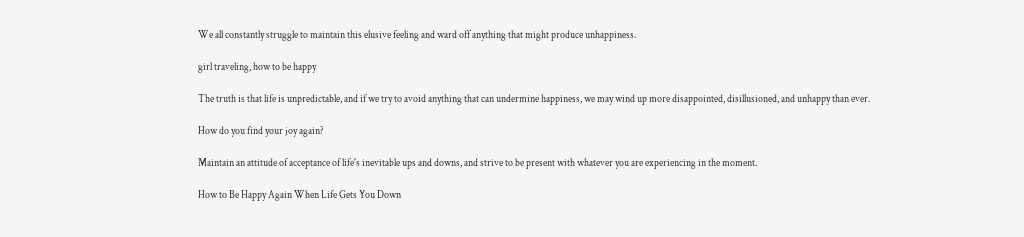We all constantly struggle to maintain this elusive feeling and ward off anything that might produce unhappiness.

girl traveling, how to be happy

The truth is that life is unpredictable, and if we try to avoid anything that can undermine happiness, we may wind up more disappointed, disillusioned, and unhappy than ever.

How do you find your joy again?

Maintain an attitude of acceptance of life's inevitable ups and downs, and strive to be present with whatever you are experiencing in the moment.

How to Be Happy Again When Life Gets You Down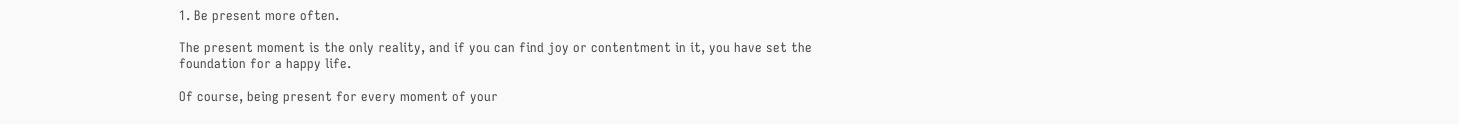1. Be present more often.

The present moment is the only reality, and if you can find joy or contentment in it, you have set the foundation for a happy life.

Of course, being present for every moment of your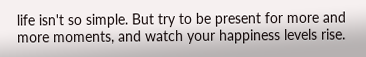life isn't so simple. But try to be present for more and more moments, and watch your happiness levels rise.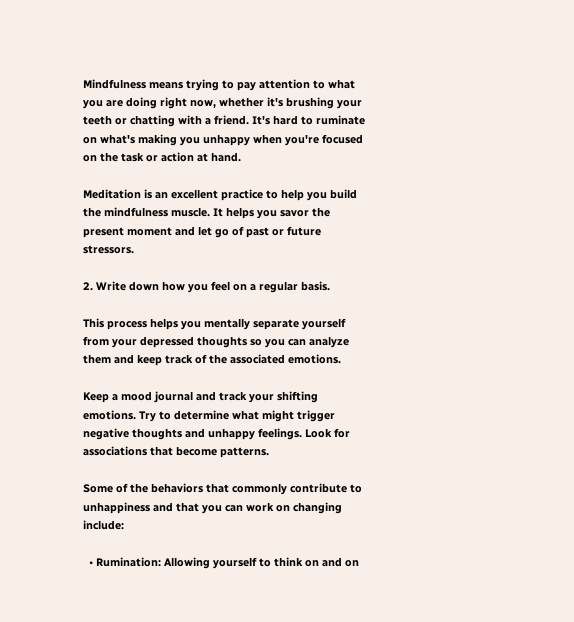Mindfulness means trying to pay attention to what you are doing right now, whether it's brushing your teeth or chatting with a friend. It's hard to ruminate on what's making you unhappy when you're focused on the task or action at hand.

Meditation is an excellent practice to help you build the mindfulness muscle. It helps you savor the present moment and let go of past or future stressors.

2. Write down how you feel on a regular basis.

This process helps you mentally separate yourself from your depressed thoughts so you can analyze them and keep track of the associated emotions.

Keep a mood journal and track your shifting emotions. Try to determine what might trigger negative thoughts and unhappy feelings. Look for associations that become patterns.

Some of the behaviors that commonly contribute to unhappiness and that you can work on changing include:

  • Rumination: Allowing yourself to think on and on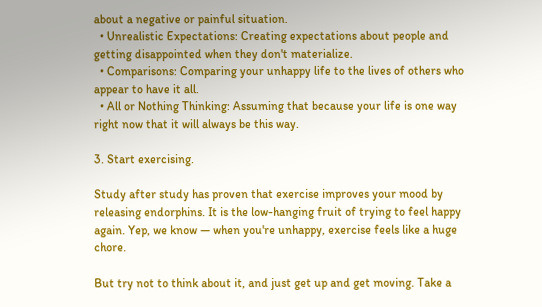about a negative or painful situation.
  • Unrealistic Expectations: Creating expectations about people and getting disappointed when they don't materialize.
  • Comparisons: Comparing your unhappy life to the lives of others who appear to have it all.
  • All or Nothing Thinking: Assuming that because your life is one way right now that it will always be this way.

3. Start exercising.

Study after study has proven that exercise improves your mood by releasing endorphins. It is the low-hanging fruit of trying to feel happy again. Yep, we know — when you're unhappy, exercise feels like a huge chore.

But try not to think about it, and just get up and get moving. Take a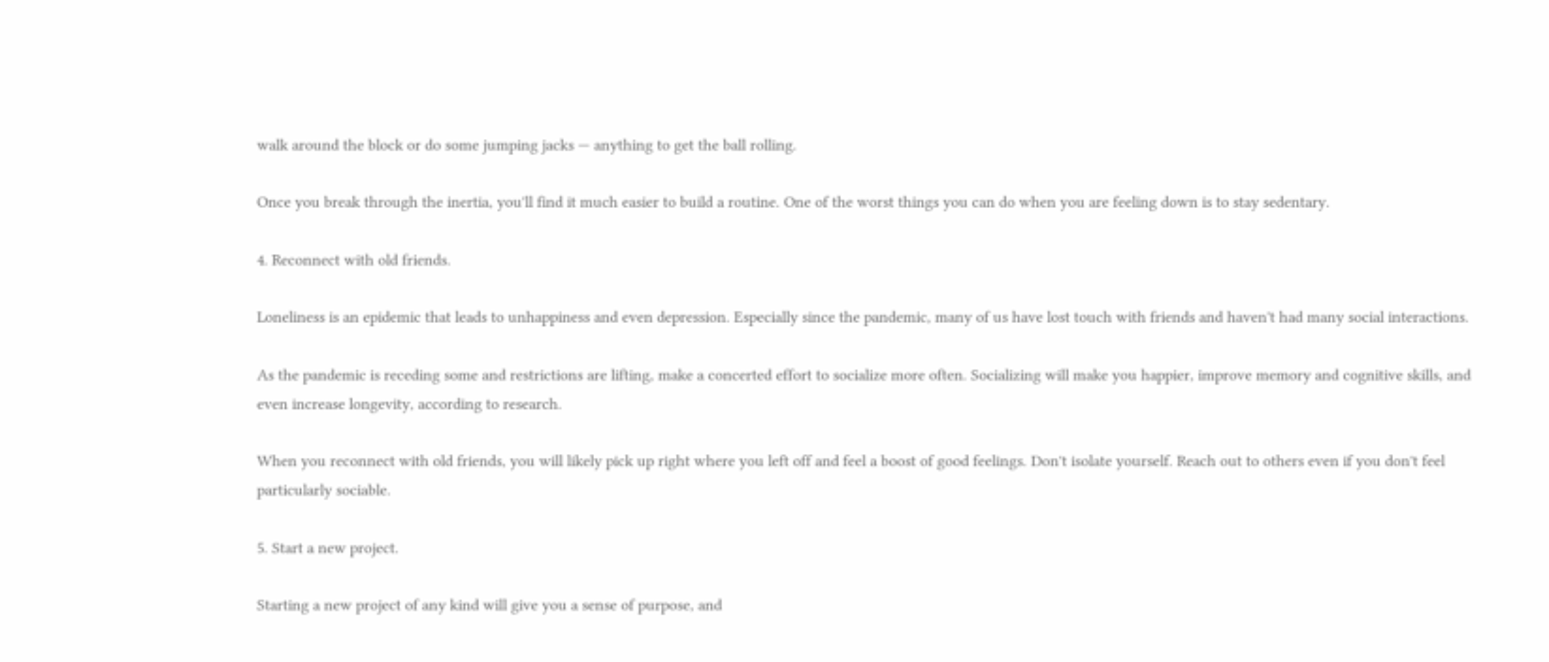walk around the block or do some jumping jacks — anything to get the ball rolling.

Once you break through the inertia, you'll find it much easier to build a routine. One of the worst things you can do when you are feeling down is to stay sedentary.

4. Reconnect with old friends.

Loneliness is an epidemic that leads to unhappiness and even depression. Especially since the pandemic, many of us have lost touch with friends and haven't had many social interactions.

As the pandemic is receding some and restrictions are lifting, make a concerted effort to socialize more often. Socializing will make you happier, improve memory and cognitive skills, and even increase longevity, according to research.

When you reconnect with old friends, you will likely pick up right where you left off and feel a boost of good feelings. Don't isolate yourself. Reach out to others even if you don't feel particularly sociable.

5. Start a new project.

Starting a new project of any kind will give you a sense of purpose, and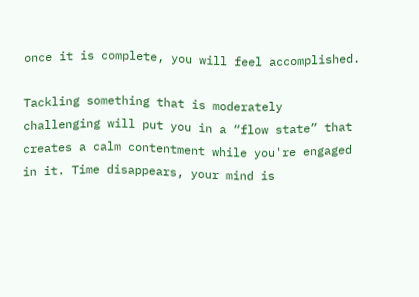once it is complete, you will feel accomplished.

Tackling something that is moderately challenging will put you in a “flow state” that creates a calm contentment while you're engaged in it. Time disappears, your mind is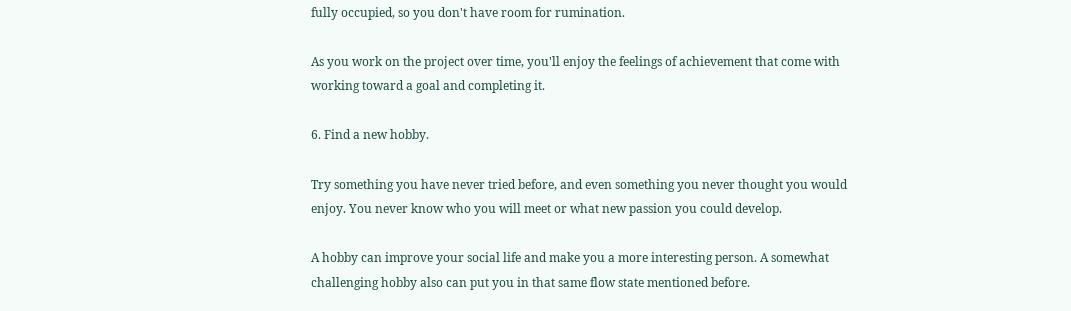fully occupied, so you don't have room for rumination.

As you work on the project over time, you'll enjoy the feelings of achievement that come with working toward a goal and completing it.

6. Find a new hobby.

Try something you have never tried before, and even something you never thought you would enjoy. You never know who you will meet or what new passion you could develop.

A hobby can improve your social life and make you a more interesting person. A somewhat challenging hobby also can put you in that same flow state mentioned before.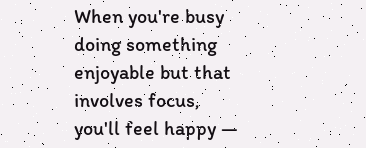When you're busy doing something enjoyable but that involves focus, you'll feel happy —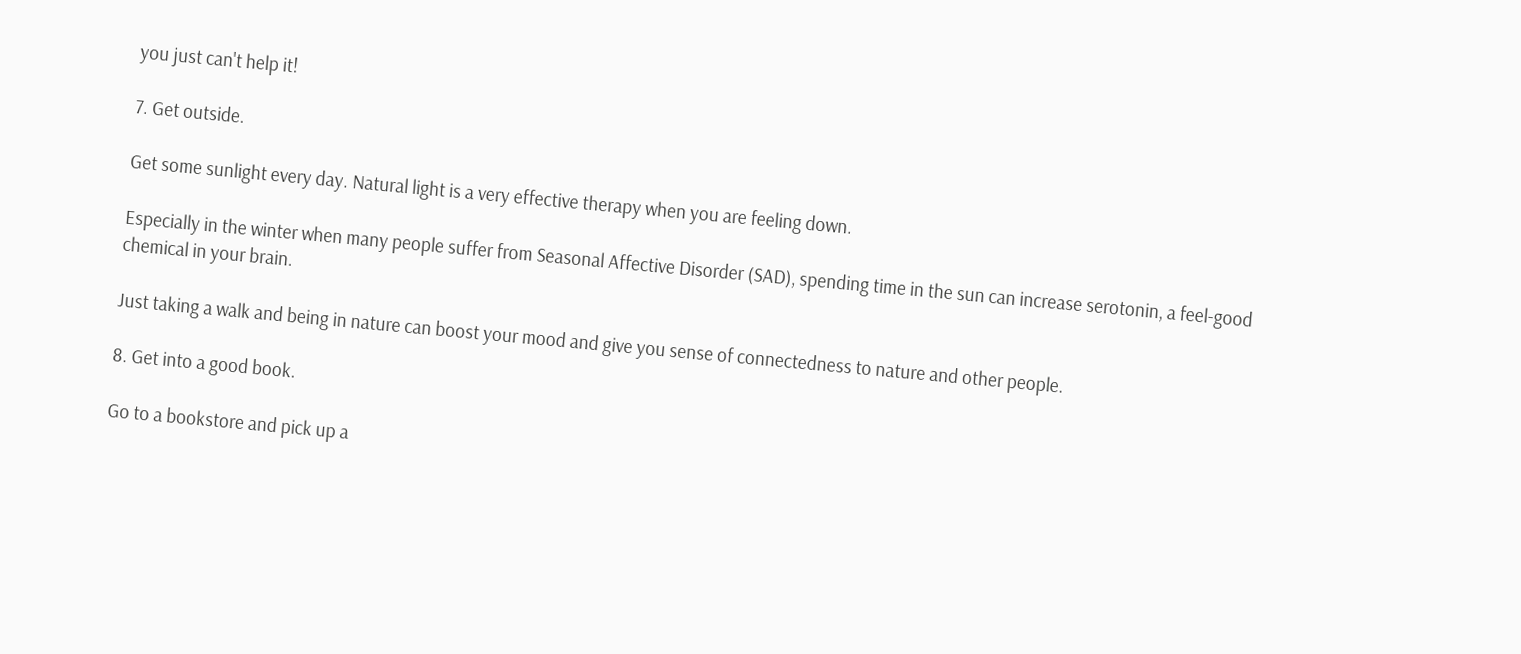you just can't help it!

7. Get outside.

Get some sunlight every day. Natural light is a very effective therapy when you are feeling down.

Especially in the winter when many people suffer from Seasonal Affective Disorder (SAD), spending time in the sun can increase serotonin, a feel-good chemical in your brain.

Just taking a walk and being in nature can boost your mood and give you sense of connectedness to nature and other people.

8. Get into a good book.

Go to a bookstore and pick up a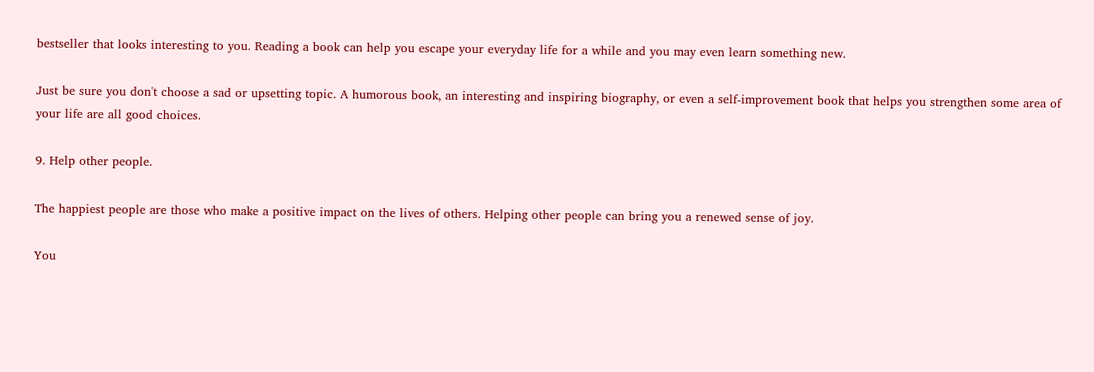bestseller that looks interesting to you. Reading a book can help you escape your everyday life for a while and you may even learn something new.

Just be sure you don't choose a sad or upsetting topic. A humorous book, an interesting and inspiring biography, or even a self-improvement book that helps you strengthen some area of your life are all good choices.

9. Help other people.

The happiest people are those who make a positive impact on the lives of others. Helping other people can bring you a renewed sense of joy.

You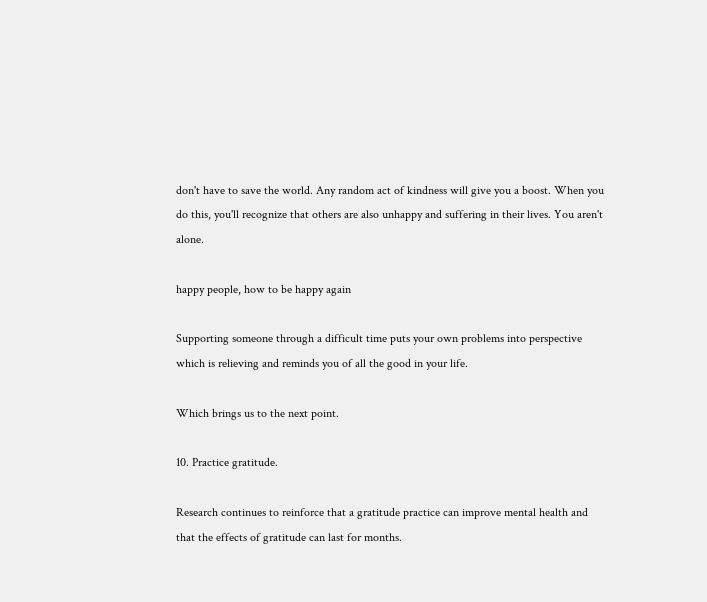don't have to save the world. Any random act of kindness will give you a boost. When you do this, you'll recognize that others are also unhappy and suffering in their lives. You aren't alone.

happy people, how to be happy again

Supporting someone through a difficult time puts your own problems into perspective which is relieving and reminds you of all the good in your life.

Which brings us to the next point.

10. Practice gratitude.

Research continues to reinforce that a gratitude practice can improve mental health and that the effects of gratitude can last for months.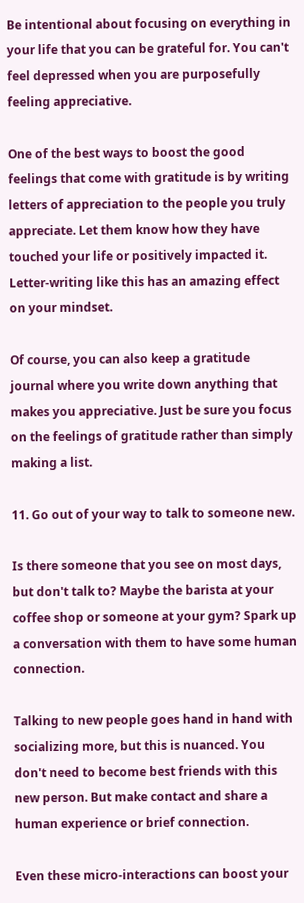Be intentional about focusing on everything in your life that you can be grateful for. You can't feel depressed when you are purposefully feeling appreciative.

One of the best ways to boost the good feelings that come with gratitude is by writing letters of appreciation to the people you truly appreciate. Let them know how they have touched your life or positively impacted it. Letter-writing like this has an amazing effect on your mindset.

Of course, you can also keep a gratitude journal where you write down anything that makes you appreciative. Just be sure you focus on the feelings of gratitude rather than simply making a list.

11. Go out of your way to talk to someone new.

Is there someone that you see on most days, but don't talk to? Maybe the barista at your coffee shop or someone at your gym? Spark up a conversation with them to have some human connection.

Talking to new people goes hand in hand with socializing more, but this is nuanced. You don't need to become best friends with this new person. But make contact and share a human experience or brief connection.

Even these micro-interactions can boost your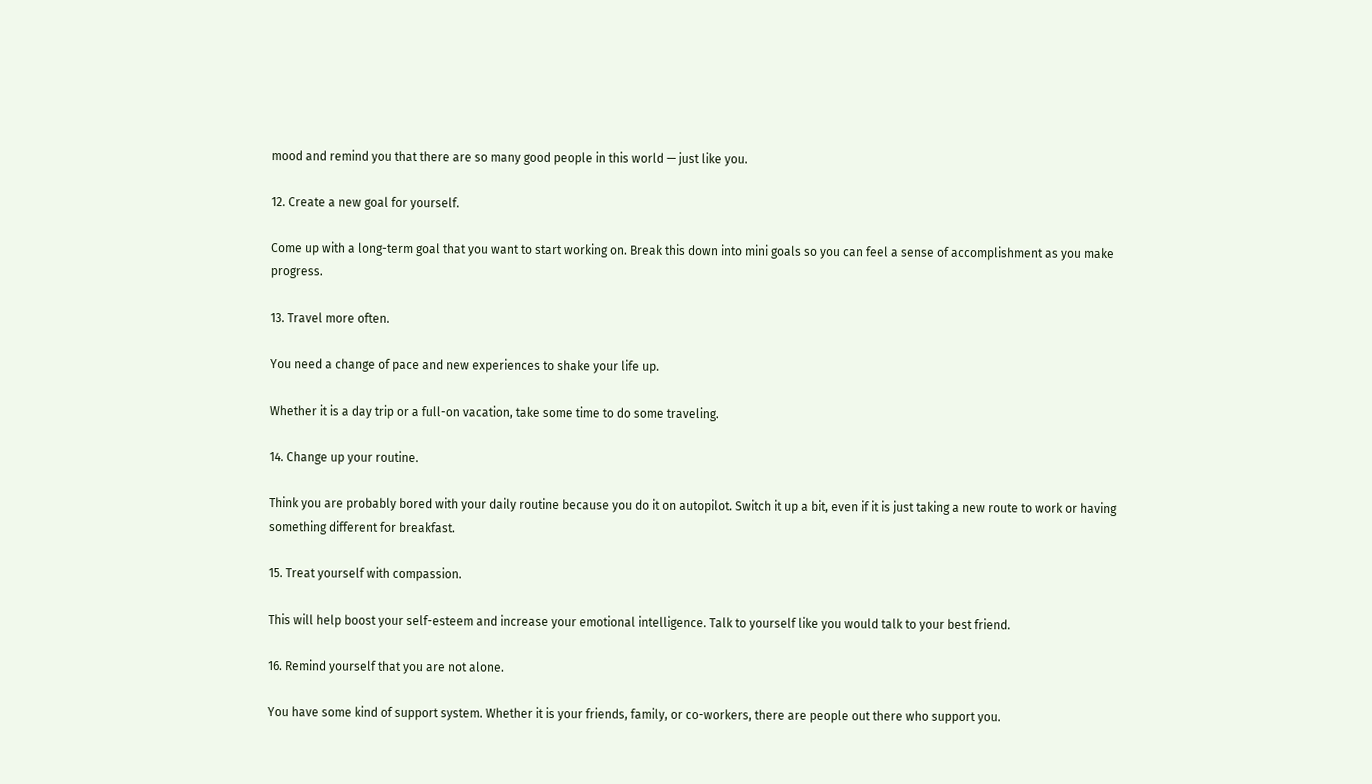mood and remind you that there are so many good people in this world — just like you.

12. Create a new goal for yourself.

Come up with a long-term goal that you want to start working on. Break this down into mini goals so you can feel a sense of accomplishment as you make progress.

13. Travel more often.

You need a change of pace and new experiences to shake your life up.

Whether it is a day trip or a full-on vacation, take some time to do some traveling.

14. Change up your routine.

Think you are probably bored with your daily routine because you do it on autopilot. Switch it up a bit, even if it is just taking a new route to work or having something different for breakfast.

15. Treat yourself with compassion.

This will help boost your self-esteem and increase your emotional intelligence. Talk to yourself like you would talk to your best friend.

16. Remind yourself that you are not alone.

You have some kind of support system. Whether it is your friends, family, or co-workers, there are people out there who support you.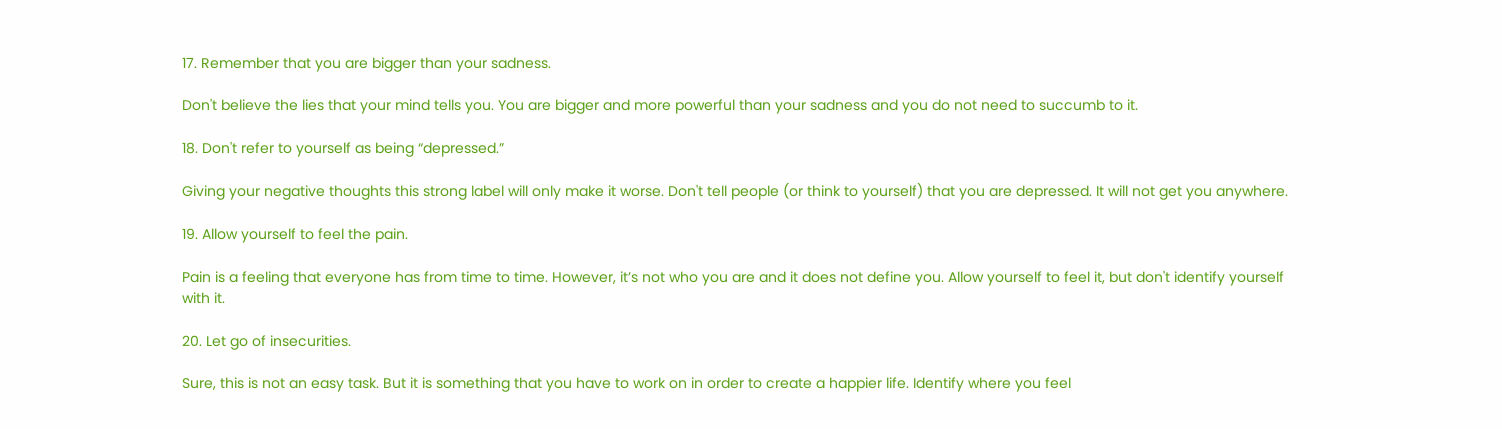17. Remember that you are bigger than your sadness.

Don't believe the lies that your mind tells you. You are bigger and more powerful than your sadness and you do not need to succumb to it.

18. Don't refer to yourself as being “depressed.”

Giving your negative thoughts this strong label will only make it worse. Don't tell people (or think to yourself) that you are depressed. It will not get you anywhere.

19. Allow yourself to feel the pain.

Pain is a feeling that everyone has from time to time. However, it’s not who you are and it does not define you. Allow yourself to feel it, but don't identify yourself with it.

20. Let go of insecurities.

Sure, this is not an easy task. But it is something that you have to work on in order to create a happier life. Identify where you feel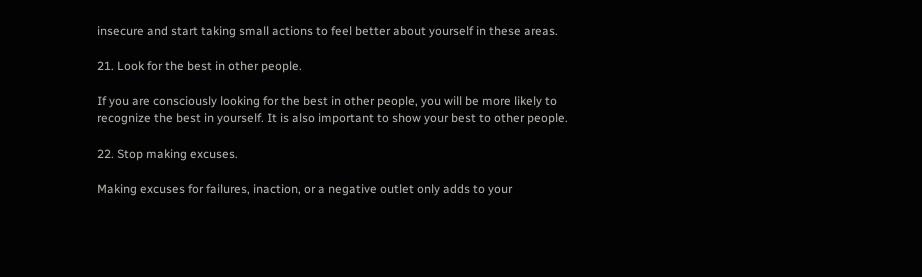insecure and start taking small actions to feel better about yourself in these areas.

21. Look for the best in other people.

If you are consciously looking for the best in other people, you will be more likely to recognize the best in yourself. It is also important to show your best to other people.

22. Stop making excuses.

Making excuses for failures, inaction, or a negative outlet only adds to your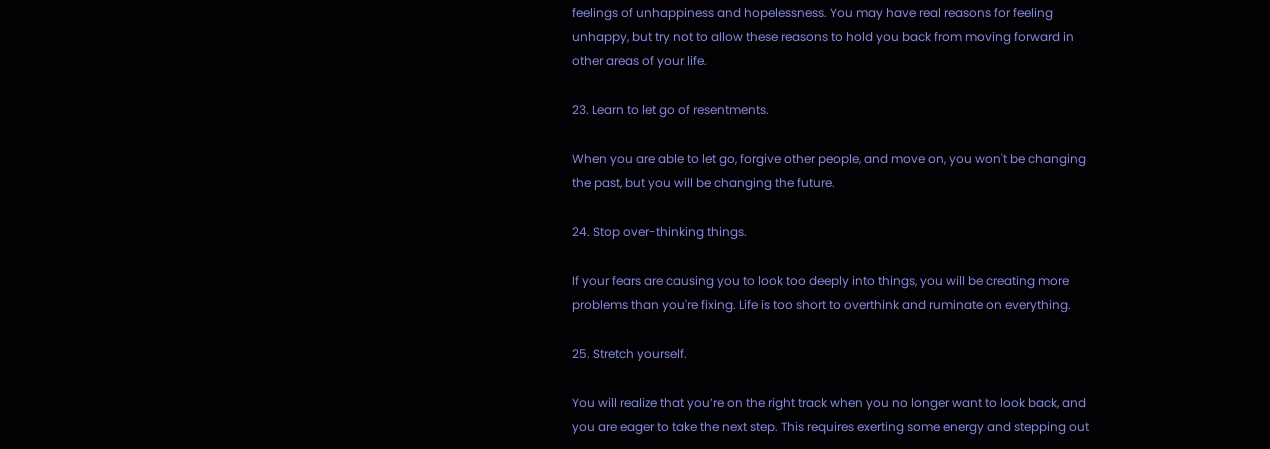feelings of unhappiness and hopelessness. You may have real reasons for feeling unhappy, but try not to allow these reasons to hold you back from moving forward in other areas of your life.

23. Learn to let go of resentments.

When you are able to let go, forgive other people, and move on, you won't be changing the past, but you will be changing the future.

24. Stop over-thinking things.

If your fears are causing you to look too deeply into things, you will be creating more problems than you're fixing. Life is too short to overthink and ruminate on everything.

25. Stretch yourself.

You will realize that you’re on the right track when you no longer want to look back, and you are eager to take the next step. This requires exerting some energy and stepping out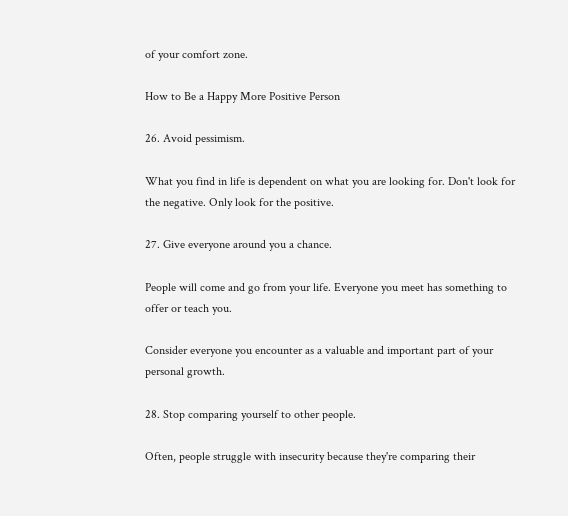of your comfort zone.

How to Be a Happy More Positive Person

26. Avoid pessimism.

What you find in life is dependent on what you are looking for. Don't look for the negative. Only look for the positive.

27. Give everyone around you a chance.

People will come and go from your life. Everyone you meet has something to offer or teach you.

Consider everyone you encounter as a valuable and important part of your personal growth.

28. Stop comparing yourself to other people.

Often, people struggle with insecurity because they're comparing their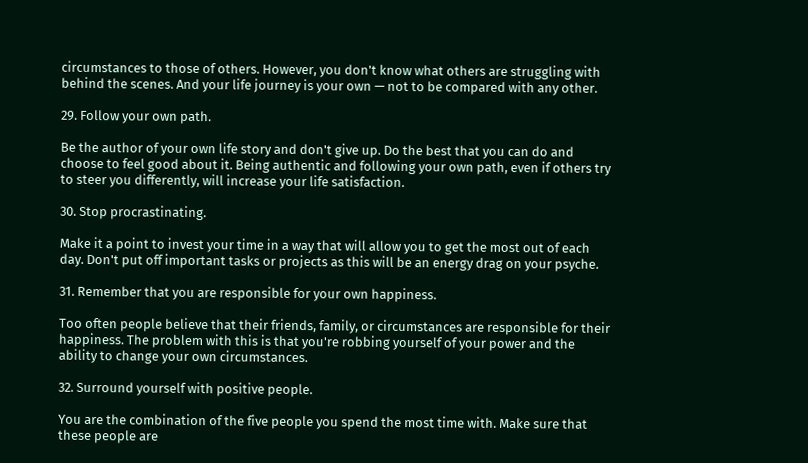circumstances to those of others. However, you don't know what others are struggling with behind the scenes. And your life journey is your own — not to be compared with any other.

29. Follow your own path.

Be the author of your own life story and don't give up. Do the best that you can do and choose to feel good about it. Being authentic and following your own path, even if others try to steer you differently, will increase your life satisfaction.

30. Stop procrastinating.

Make it a point to invest your time in a way that will allow you to get the most out of each day. Don't put off important tasks or projects as this will be an energy drag on your psyche.

31. Remember that you are responsible for your own happiness.

Too often people believe that their friends, family, or circumstances are responsible for their happiness. The problem with this is that you're robbing yourself of your power and the ability to change your own circumstances.

32. Surround yourself with positive people.

You are the combination of the five people you spend the most time with. Make sure that these people are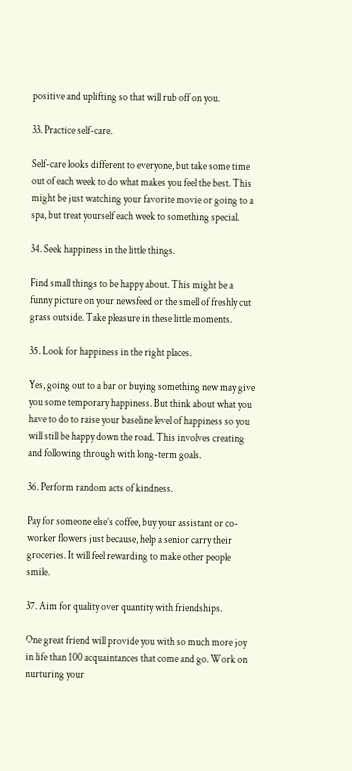positive and uplifting so that will rub off on you.

33. Practice self-care.

Self-care looks different to everyone, but take some time out of each week to do what makes you feel the best. This might be just watching your favorite movie or going to a spa, but treat yourself each week to something special.

34. Seek happiness in the little things.

Find small things to be happy about. This might be a funny picture on your newsfeed or the smell of freshly cut grass outside. Take pleasure in these little moments.

35. Look for happiness in the right places.

Yes, going out to a bar or buying something new may give you some temporary happiness. But think about what you have to do to raise your baseline level of happiness so you will still be happy down the road. This involves creating and following through with long-term goals.

36. Perform random acts of kindness.

Pay for someone else’s coffee, buy your assistant or co-worker flowers just because, help a senior carry their groceries. It will feel rewarding to make other people smile.

37. Aim for quality over quantity with friendships.

One great friend will provide you with so much more joy in life than 100 acquaintances that come and go. Work on nurturing your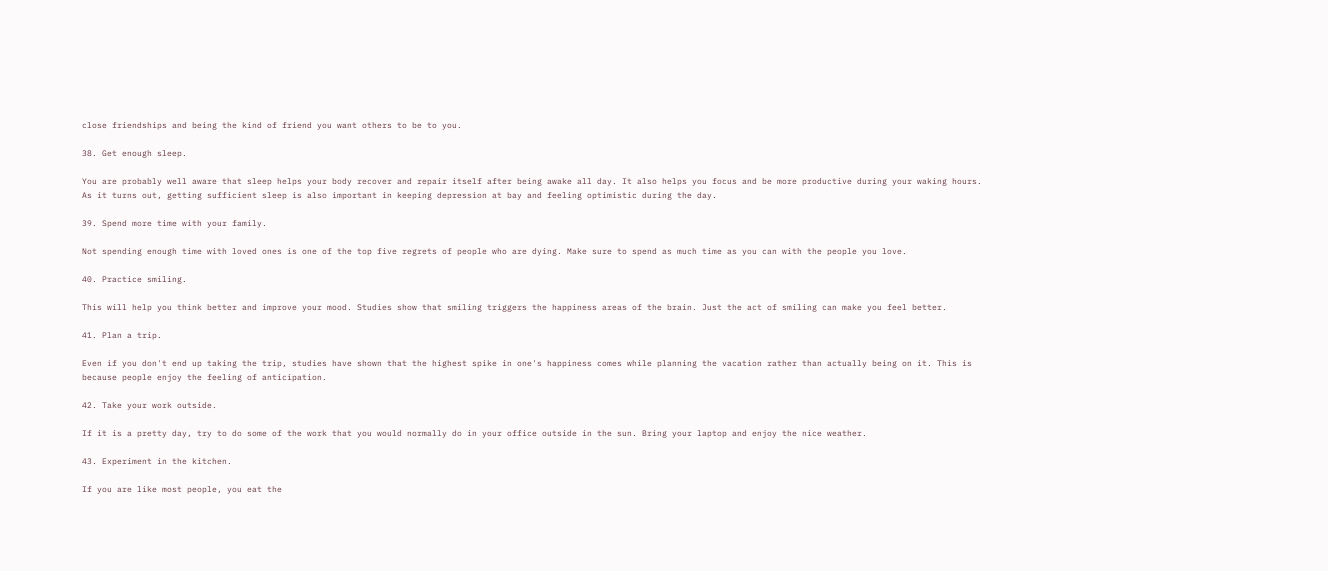close friendships and being the kind of friend you want others to be to you.

38. Get enough sleep.

You are probably well aware that sleep helps your body recover and repair itself after being awake all day. It also helps you focus and be more productive during your waking hours. As it turns out, getting sufficient sleep is also important in keeping depression at bay and feeling optimistic during the day.

39. Spend more time with your family.

Not spending enough time with loved ones is one of the top five regrets of people who are dying. Make sure to spend as much time as you can with the people you love.

40. Practice smiling.

This will help you think better and improve your mood. Studies show that smiling triggers the happiness areas of the brain. Just the act of smiling can make you feel better.

41. Plan a trip.

Even if you don't end up taking the trip, studies have shown that the highest spike in one's happiness comes while planning the vacation rather than actually being on it. This is because people enjoy the feeling of anticipation.

42. Take your work outside.

If it is a pretty day, try to do some of the work that you would normally do in your office outside in the sun. Bring your laptop and enjoy the nice weather.

43. Experiment in the kitchen.

If you are like most people, you eat the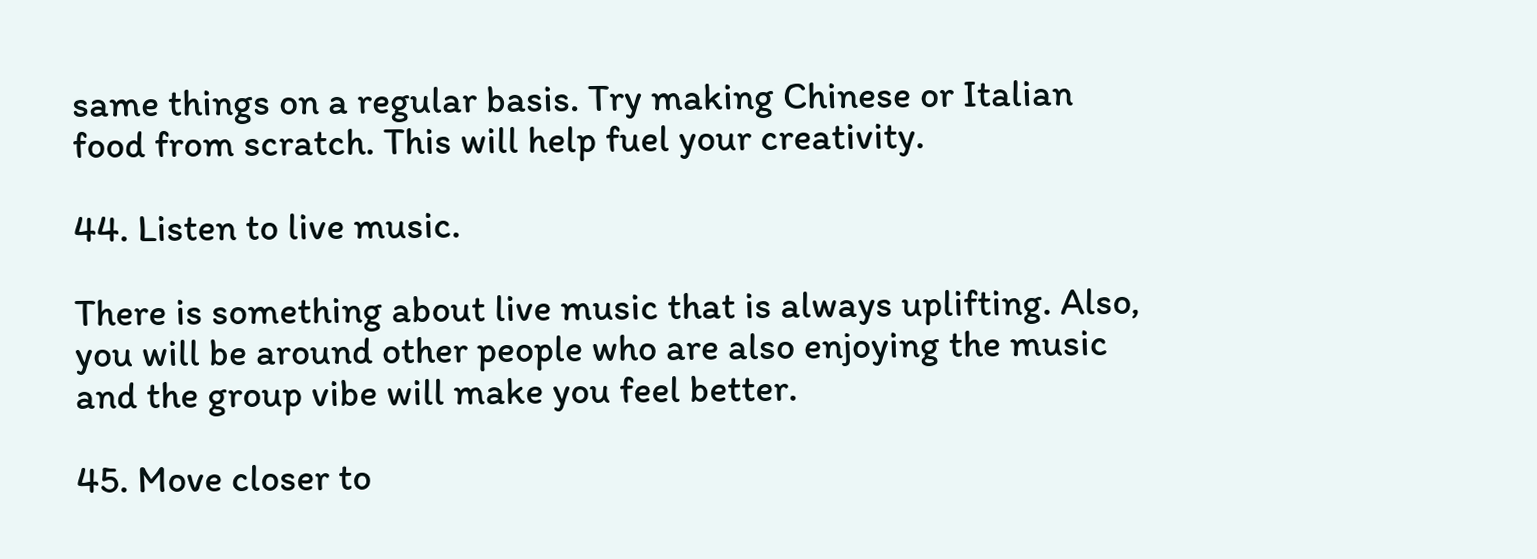same things on a regular basis. Try making Chinese or Italian food from scratch. This will help fuel your creativity.

44. Listen to live music.

There is something about live music that is always uplifting. Also, you will be around other people who are also enjoying the music and the group vibe will make you feel better.

45. Move closer to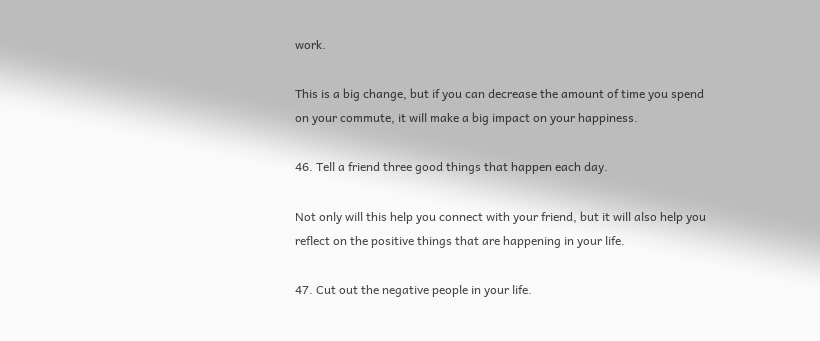work.

This is a big change, but if you can decrease the amount of time you spend on your commute, it will make a big impact on your happiness.

46. Tell a friend three good things that happen each day.

Not only will this help you connect with your friend, but it will also help you reflect on the positive things that are happening in your life.

47. Cut out the negative people in your life.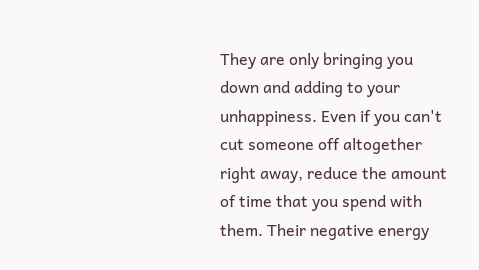They are only bringing you down and adding to your unhappiness. Even if you can't cut someone off altogether right away, reduce the amount of time that you spend with them. Their negative energy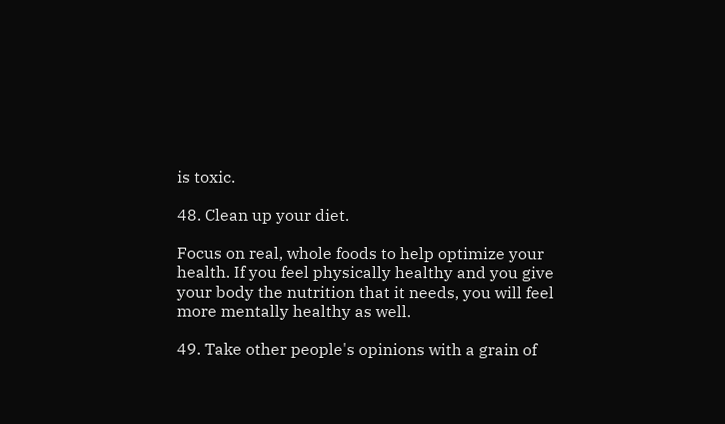is toxic.

48. Clean up your diet.

Focus on real, whole foods to help optimize your health. If you feel physically healthy and you give your body the nutrition that it needs, you will feel more mentally healthy as well.

49. Take other people's opinions with a grain of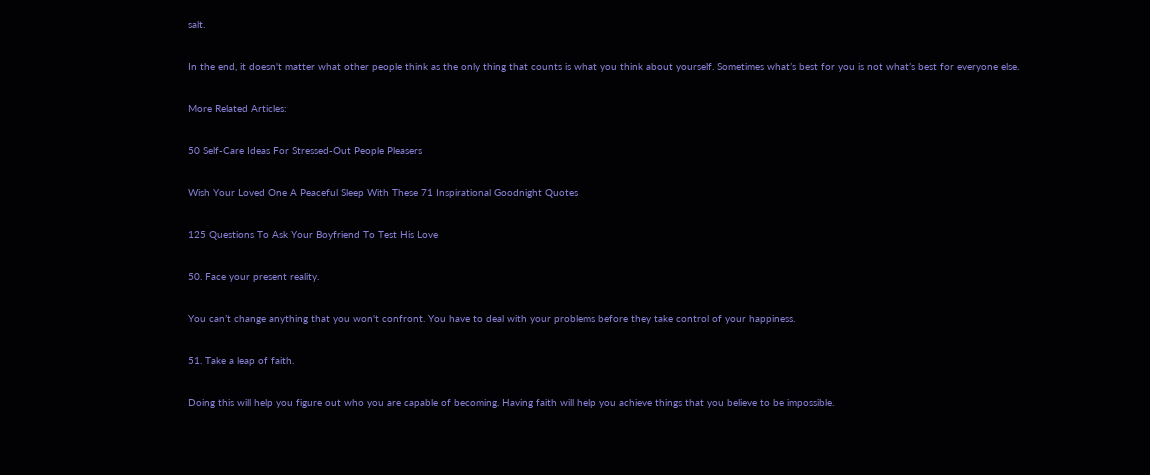salt.

In the end, it doesn't matter what other people think as the only thing that counts is what you think about yourself. Sometimes what’s best for you is not what’s best for everyone else.

More Related Articles:

50 Self-Care Ideas For Stressed-Out People Pleasers

Wish Your Loved One A Peaceful Sleep With These 71 Inspirational Goodnight Quotes

125 Questions To Ask Your Boyfriend To Test His Love

50. Face your present reality.

You can’t change anything that you won't confront. You have to deal with your problems before they take control of your happiness.

51. Take a leap of faith.

Doing this will help you figure out who you are capable of becoming. Having faith will help you achieve things that you believe to be impossible.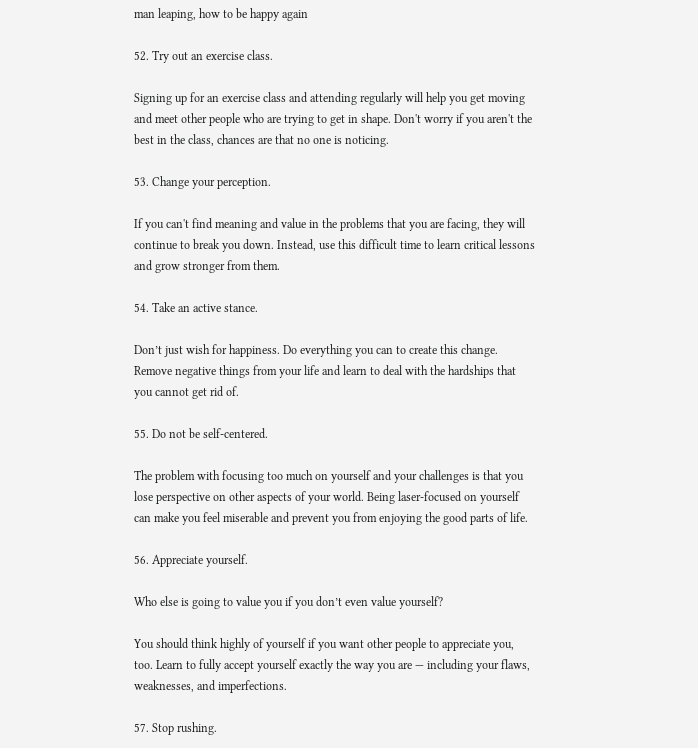man leaping, how to be happy again

52. Try out an exercise class.

Signing up for an exercise class and attending regularly will help you get moving and meet other people who are trying to get in shape. Don't worry if you aren't the best in the class, chances are that no one is noticing.

53. Change your perception.

If you can't find meaning and value in the problems that you are facing, they will continue to break you down. Instead, use this difficult time to learn critical lessons and grow stronger from them.

54. Take an active stance.

Don’t just wish for happiness. Do everything you can to create this change. Remove negative things from your life and learn to deal with the hardships that you cannot get rid of.

55. Do not be self-centered.

The problem with focusing too much on yourself and your challenges is that you lose perspective on other aspects of your world. Being laser-focused on yourself can make you feel miserable and prevent you from enjoying the good parts of life.

56. Appreciate yourself.

Who else is going to value you if you don’t even value yourself?

You should think highly of yourself if you want other people to appreciate you, too. Learn to fully accept yourself exactly the way you are — including your flaws, weaknesses, and imperfections.

57. Stop rushing.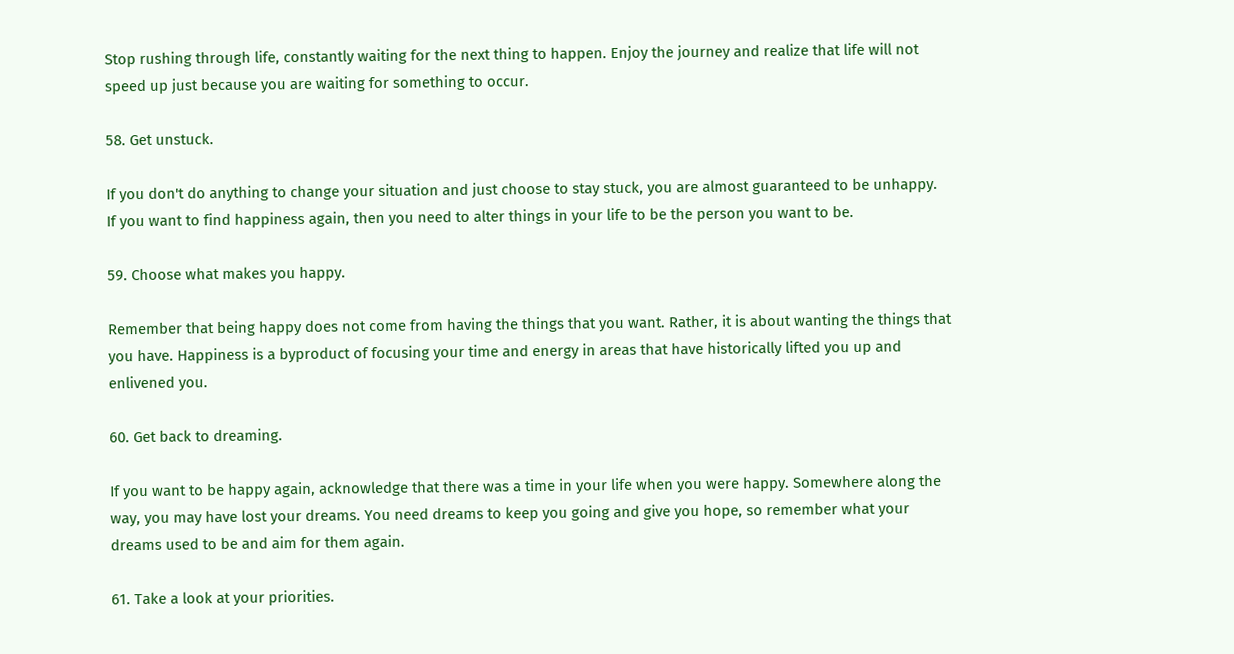Stop rushing through life, constantly waiting for the next thing to happen. Enjoy the journey and realize that life will not speed up just because you are waiting for something to occur.

58. Get unstuck.

If you don't do anything to change your situation and just choose to stay stuck, you are almost guaranteed to be unhappy. If you want to find happiness again, then you need to alter things in your life to be the person you want to be.

59. Choose what makes you happy.

Remember that being happy does not come from having the things that you want. Rather, it is about wanting the things that you have. Happiness is a byproduct of focusing your time and energy in areas that have historically lifted you up and enlivened you.

60. Get back to dreaming.

If you want to be happy again, acknowledge that there was a time in your life when you were happy. Somewhere along the way, you may have lost your dreams. You need dreams to keep you going and give you hope, so remember what your dreams used to be and aim for them again.

61. Take a look at your priorities.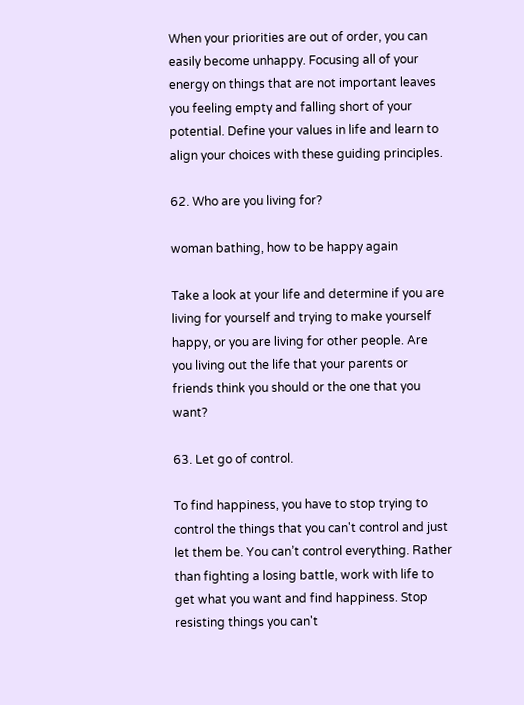When your priorities are out of order, you can easily become unhappy. Focusing all of your energy on things that are not important leaves you feeling empty and falling short of your potential. Define your values in life and learn to align your choices with these guiding principles.

62. Who are you living for?

woman bathing, how to be happy again

Take a look at your life and determine if you are living for yourself and trying to make yourself happy, or you are living for other people. Are you living out the life that your parents or friends think you should or the one that you want?

63. Let go of control.

To find happiness, you have to stop trying to control the things that you can't control and just let them be. You can’t control everything. Rather than fighting a losing battle, work with life to get what you want and find happiness. Stop resisting things you can't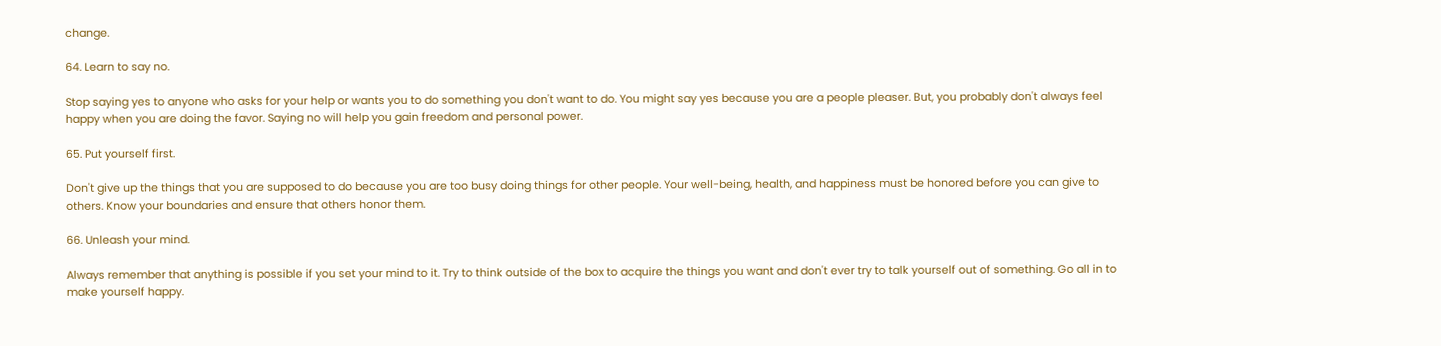change.

64. Learn to say no.

Stop saying yes to anyone who asks for your help or wants you to do something you don't want to do. You might say yes because you are a people pleaser. But, you probably don't always feel happy when you are doing the favor. Saying no will help you gain freedom and personal power.

65. Put yourself first.

Don't give up the things that you are supposed to do because you are too busy doing things for other people. Your well-being, health, and happiness must be honored before you can give to others. Know your boundaries and ensure that others honor them.

66. Unleash your mind.

Always remember that anything is possible if you set your mind to it. Try to think outside of the box to acquire the things you want and don't ever try to talk yourself out of something. Go all in to make yourself happy.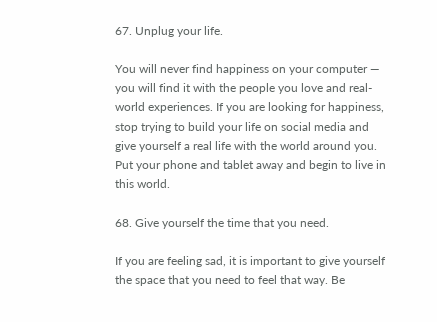67. Unplug your life.

You will never find happiness on your computer — you will find it with the people you love and real-world experiences. If you are looking for happiness, stop trying to build your life on social media and give yourself a real life with the world around you. Put your phone and tablet away and begin to live in this world.

68. Give yourself the time that you need.

If you are feeling sad, it is important to give yourself the space that you need to feel that way. Be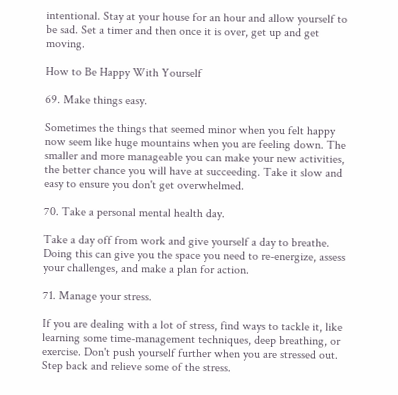intentional. Stay at your house for an hour and allow yourself to be sad. Set a timer and then once it is over, get up and get moving.

How to Be Happy With Yourself

69. Make things easy.

Sometimes the things that seemed minor when you felt happy now seem like huge mountains when you are feeling down. The smaller and more manageable you can make your new activities, the better chance you will have at succeeding. Take it slow and easy to ensure you don't get overwhelmed.

70. Take a personal mental health day.

Take a day off from work and give yourself a day to breathe. Doing this can give you the space you need to re-energize, assess your challenges, and make a plan for action.

71. Manage your stress.

If you are dealing with a lot of stress, find ways to tackle it, like learning some time-management techniques, deep breathing, or exercise. Don't push yourself further when you are stressed out. Step back and relieve some of the stress.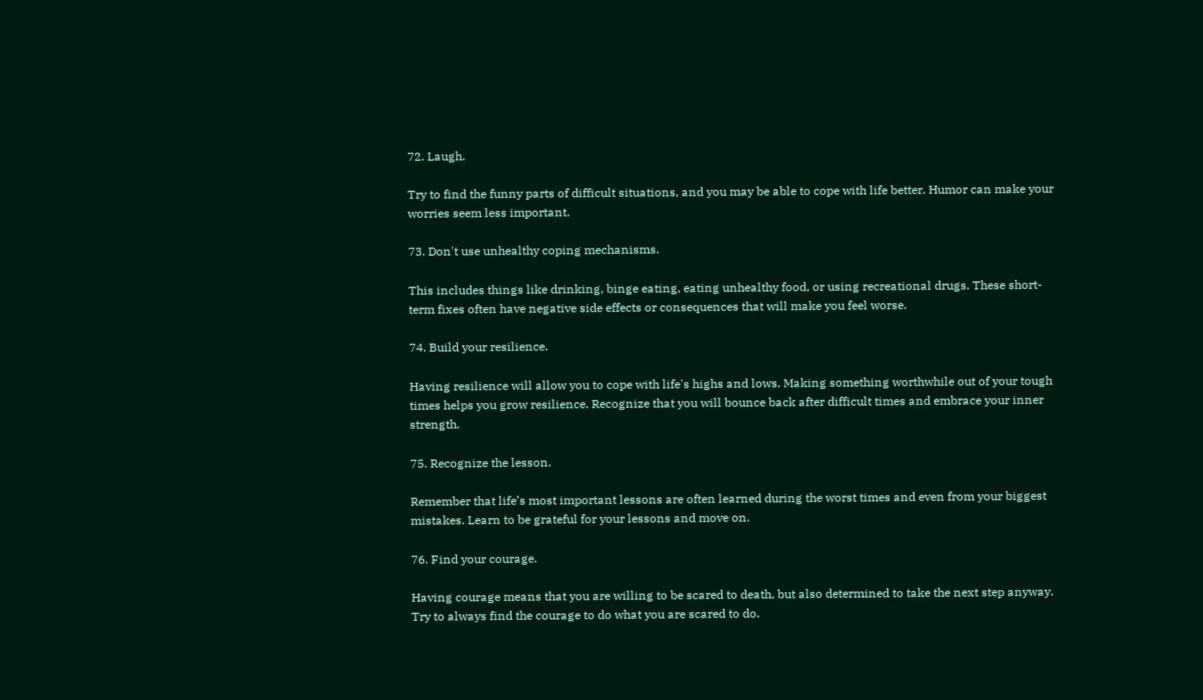72. Laugh.

Try to find the funny parts of difficult situations, and you may be able to cope with life better. Humor can make your worries seem less important.

73. Don't use unhealthy coping mechanisms.

This includes things like drinking, binge eating, eating unhealthy food, or using recreational drugs. These short-term fixes often have negative side effects or consequences that will make you feel worse.

74. Build your resilience.

Having resilience will allow you to cope with life's highs and lows. Making something worthwhile out of your tough times helps you grow resilience. Recognize that you will bounce back after difficult times and embrace your inner strength.

75. Recognize the lesson.

Remember that life’s most important lessons are often learned during the worst times and even from your biggest mistakes. Learn to be grateful for your lessons and move on.

76. Find your courage.

Having courage means that you are willing to be scared to death, but also determined to take the next step anyway. Try to always find the courage to do what you are scared to do.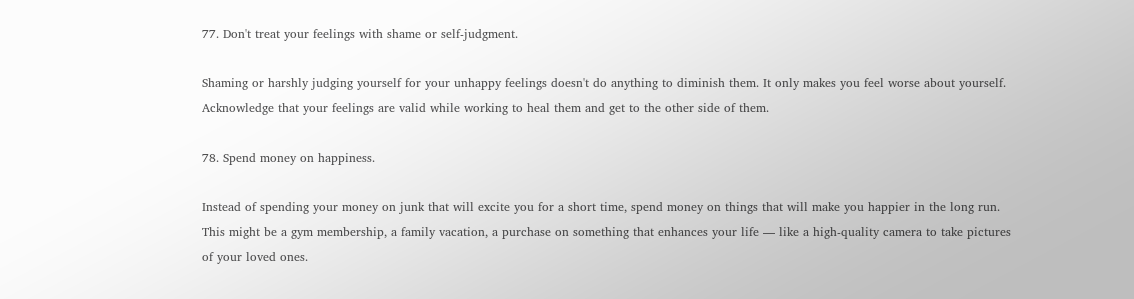77. Don't treat your feelings with shame or self-judgment.

Shaming or harshly judging yourself for your unhappy feelings doesn't do anything to diminish them. It only makes you feel worse about yourself. Acknowledge that your feelings are valid while working to heal them and get to the other side of them.

78. Spend money on happiness.

Instead of spending your money on junk that will excite you for a short time, spend money on things that will make you happier in the long run. This might be a gym membership, a family vacation, a purchase on something that enhances your life — like a high-quality camera to take pictures of your loved ones.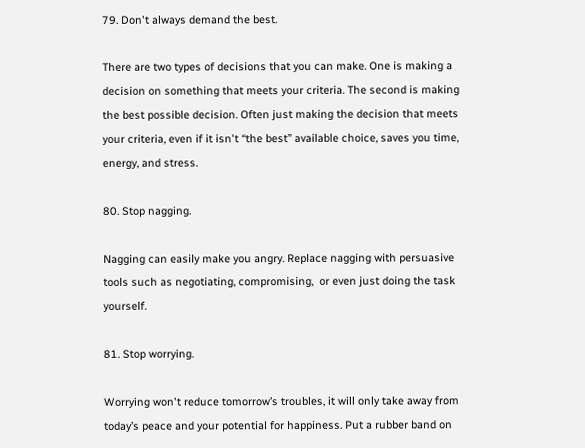79. Don't always demand the best.

There are two types of decisions that you can make. One is making a decision on something that meets your criteria. The second is making the best possible decision. Often just making the decision that meets your criteria, even if it isn't “the best” available choice, saves you time, energy, and stress.

80. Stop nagging.

Nagging can easily make you angry. Replace nagging with persuasive tools such as negotiating, compromising,  or even just doing the task yourself.

81. Stop worrying.

Worrying won't reduce tomorrow’s troubles, it will only take away from today’s peace and your potential for happiness. Put a rubber band on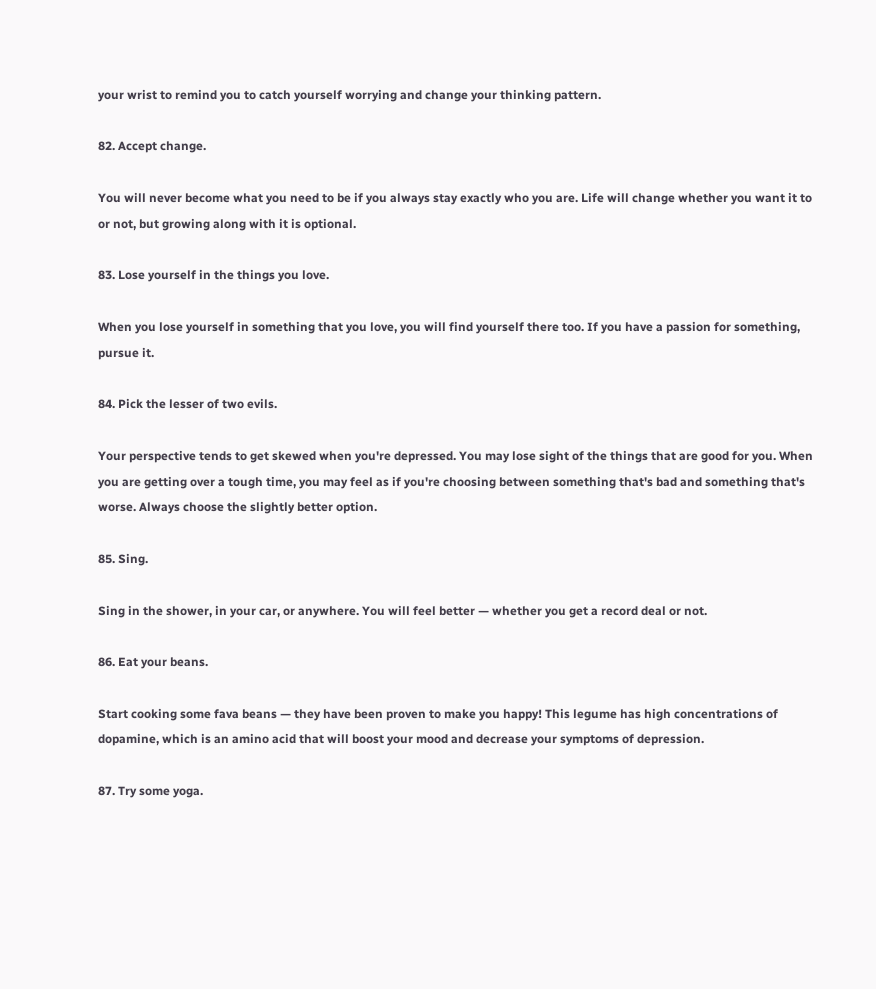your wrist to remind you to catch yourself worrying and change your thinking pattern.

82. Accept change.

You will never become what you need to be if you always stay exactly who you are. Life will change whether you want it to or not, but growing along with it is optional.

83. Lose yourself in the things you love.

When you lose yourself in something that you love, you will find yourself there too. If you have a passion for something, pursue it.

84. Pick the lesser of two evils.

Your perspective tends to get skewed when you're depressed. You may lose sight of the things that are good for you. When you are getting over a tough time, you may feel as if you're choosing between something that's bad and something that's worse. Always choose the slightly better option.

85. Sing.

Sing in the shower, in your car, or anywhere. You will feel better — whether you get a record deal or not.

86. Eat your beans.

Start cooking some fava beans — they have been proven to make you happy! This legume has high concentrations of dopamine, which is an amino acid that will boost your mood and decrease your symptoms of depression.

87. Try some yoga.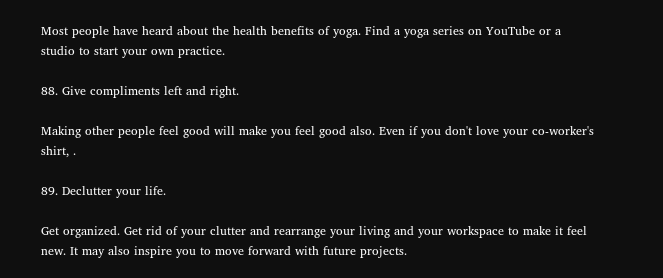Most people have heard about the health benefits of yoga. Find a yoga series on YouTube or a studio to start your own practice.

88. Give compliments left and right.

Making other people feel good will make you feel good also. Even if you don't love your co-worker's shirt, .

89. Declutter your life.

Get organized. Get rid of your clutter and rearrange your living and your workspace to make it feel new. It may also inspire you to move forward with future projects.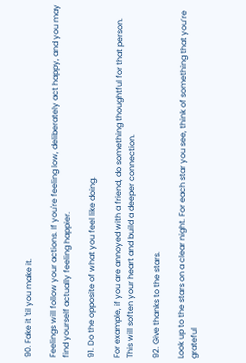90. Fake it 'til you make it.

Feelings will follow your actions. If you're feeling low, deliberately act happy, and you may find yourself actually feeling happier.

91. Do the opposite of what you feel like doing.

For example, if you are annoyed with a friend, do something thoughtful for that person. This will soften your heart and build a deeper connection.

92. Give thanks to the stars.

Look up to the stars on a clear night. For each star you see, think of something that you’re grateful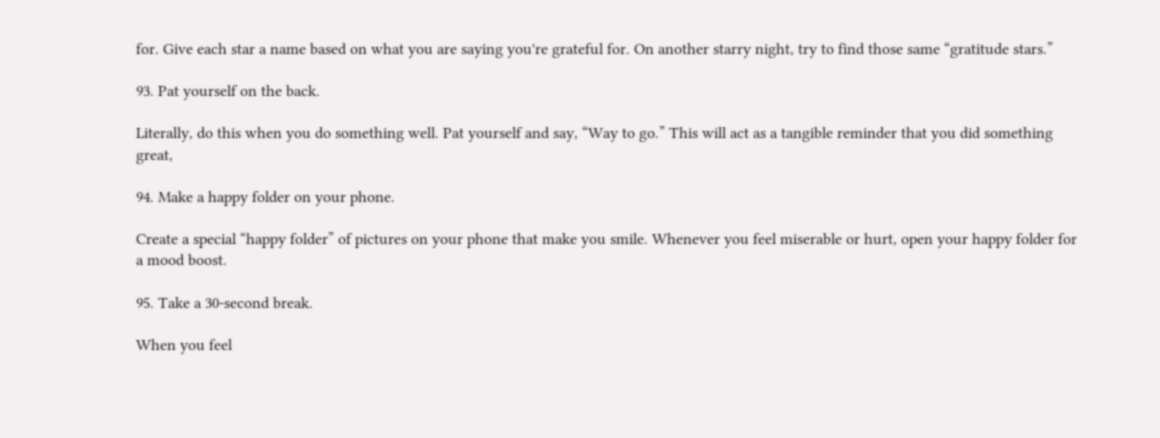for. Give each star a name based on what you are saying you're grateful for. On another starry night, try to find those same “gratitude stars.”

93. Pat yourself on the back.

Literally, do this when you do something well. Pat yourself and say, “Way to go.” This will act as a tangible reminder that you did something great,

94. Make a happy folder on your phone.

Create a special “happy folder” of pictures on your phone that make you smile. Whenever you feel miserable or hurt, open your happy folder for a mood boost.

95. Take a 30-second break.

When you feel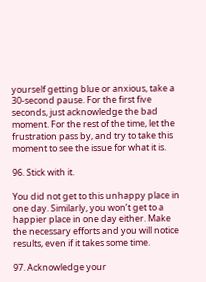yourself getting blue or anxious, take a 30-second pause. For the first five seconds, just acknowledge the bad moment. For the rest of the time, let the frustration pass by, and try to take this moment to see the issue for what it is.

96. Stick with it.

You did not get to this unhappy place in one day. Similarly, you won’t get to a happier place in one day either. Make the necessary efforts and you will notice results, even if it takes some time.

97. Acknowledge your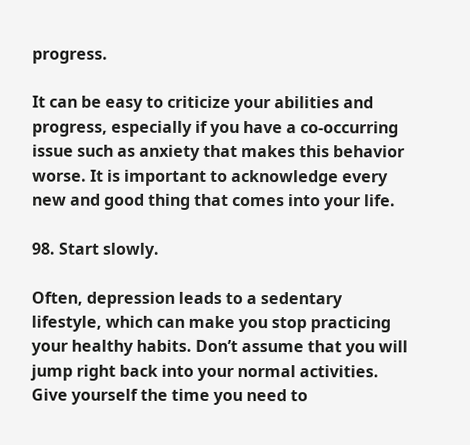progress.

It can be easy to criticize your abilities and progress, especially if you have a co-occurring issue such as anxiety that makes this behavior worse. It is important to acknowledge every new and good thing that comes into your life.

98. Start slowly.

Often, depression leads to a sedentary lifestyle, which can make you stop practicing your healthy habits. Don’t assume that you will jump right back into your normal activities. Give yourself the time you need to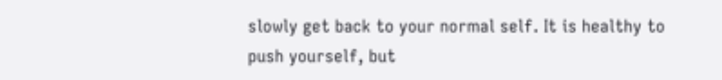slowly get back to your normal self. It is healthy to push yourself, but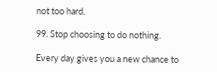not too hard.

99. Stop choosing to do nothing.

Every day gives you a new chance to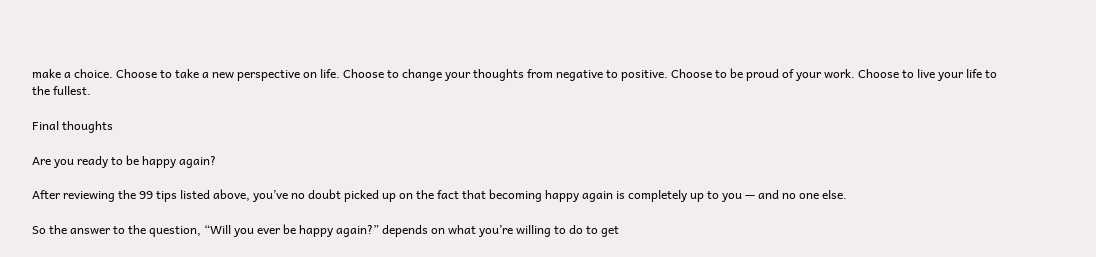make a choice. Choose to take a new perspective on life. Choose to change your thoughts from negative to positive. Choose to be proud of your work. Choose to live your life to the fullest.

Final thoughts

Are you ready to be happy again?

After reviewing the 99 tips listed above, you’ve no doubt picked up on the fact that becoming happy again is completely up to you — and no one else.

So the answer to the question, “Will you ever be happy again?” depends on what you’re willing to do to get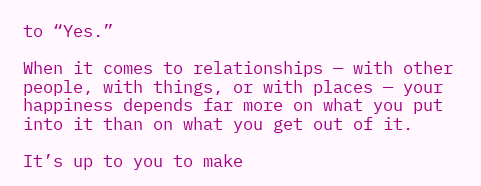to “Yes.”

When it comes to relationships — with other people, with things, or with places — your happiness depends far more on what you put into it than on what you get out of it.

It’s up to you to make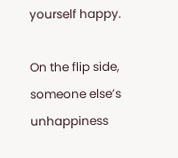yourself happy.

On the flip side, someone else’s unhappiness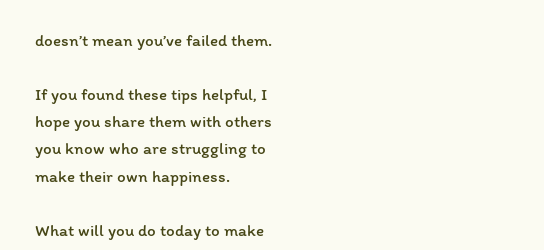doesn’t mean you’ve failed them.

If you found these tips helpful, I hope you share them with others you know who are struggling to make their own happiness.

What will you do today to make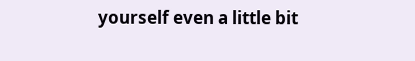yourself even a little bit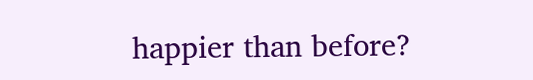happier than before?